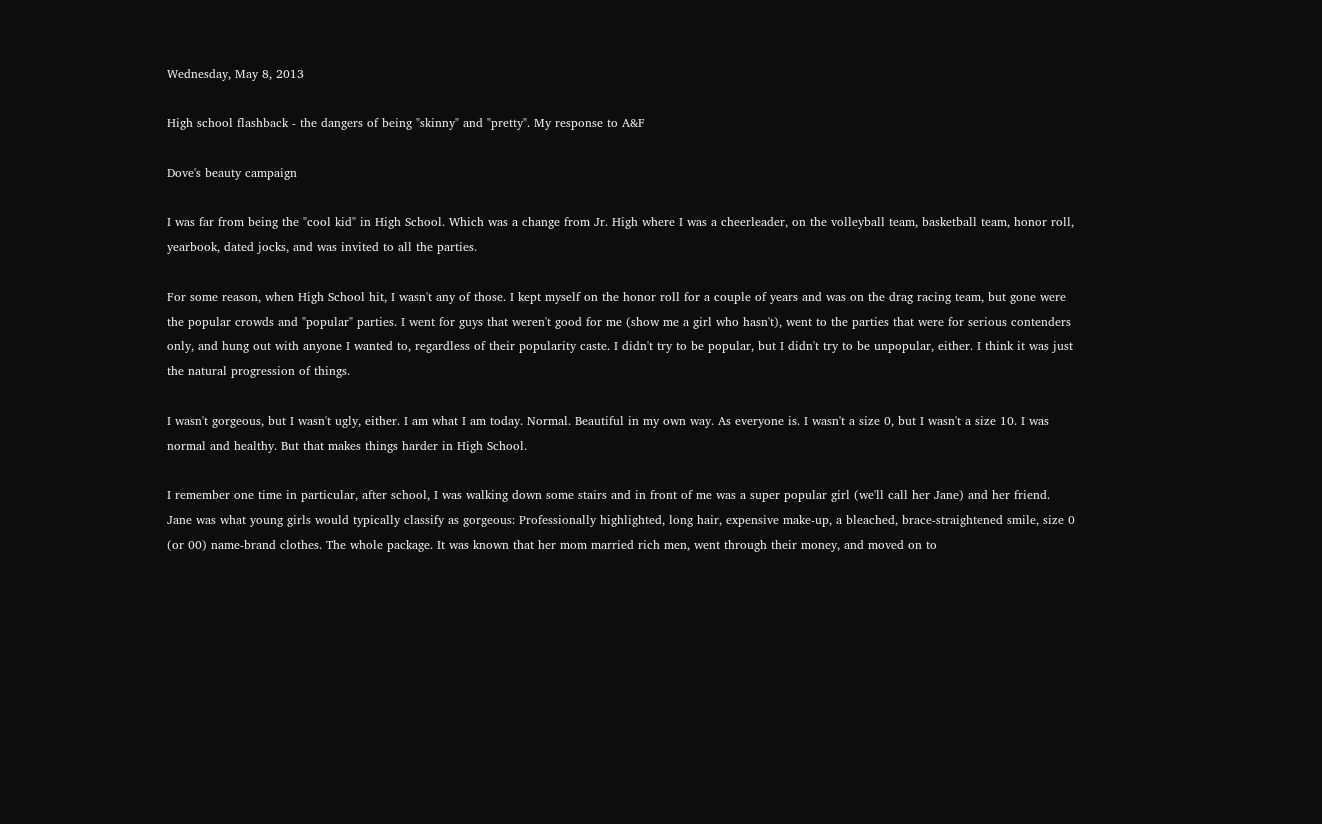Wednesday, May 8, 2013

High school flashback - the dangers of being "skinny" and "pretty". My response to A&F

Dove's beauty campaign

I was far from being the "cool kid" in High School. Which was a change from Jr. High where I was a cheerleader, on the volleyball team, basketball team, honor roll, yearbook, dated jocks, and was invited to all the parties.

For some reason, when High School hit, I wasn't any of those. I kept myself on the honor roll for a couple of years and was on the drag racing team, but gone were the popular crowds and "popular" parties. I went for guys that weren't good for me (show me a girl who hasn't), went to the parties that were for serious contenders only, and hung out with anyone I wanted to, regardless of their popularity caste. I didn't try to be popular, but I didn't try to be unpopular, either. I think it was just the natural progression of things.

I wasn't gorgeous, but I wasn't ugly, either. I am what I am today. Normal. Beautiful in my own way. As everyone is. I wasn't a size 0, but I wasn't a size 10. I was normal and healthy. But that makes things harder in High School.

I remember one time in particular, after school, I was walking down some stairs and in front of me was a super popular girl (we'll call her Jane) and her friend. Jane was what young girls would typically classify as gorgeous: Professionally highlighted, long hair, expensive make-up, a bleached, brace-straightened smile, size 0 (or 00) name-brand clothes. The whole package. It was known that her mom married rich men, went through their money, and moved on to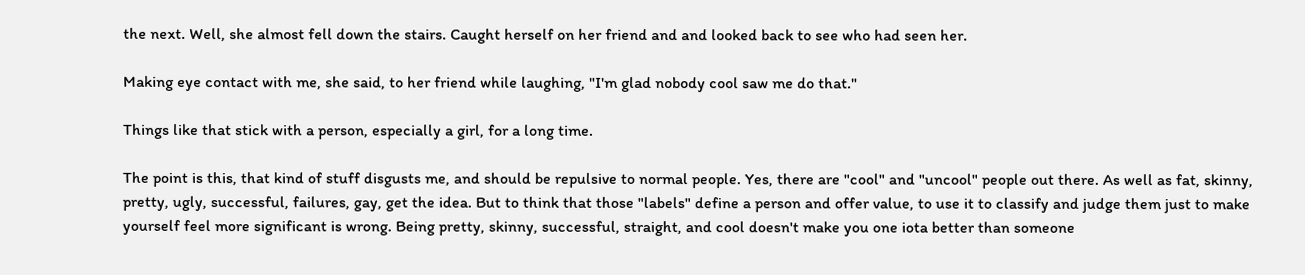the next. Well, she almost fell down the stairs. Caught herself on her friend and and looked back to see who had seen her.

Making eye contact with me, she said, to her friend while laughing, "I'm glad nobody cool saw me do that."

Things like that stick with a person, especially a girl, for a long time.

The point is this, that kind of stuff disgusts me, and should be repulsive to normal people. Yes, there are "cool" and "uncool" people out there. As well as fat, skinny, pretty, ugly, successful, failures, gay, get the idea. But to think that those "labels" define a person and offer value, to use it to classify and judge them just to make yourself feel more significant is wrong. Being pretty, skinny, successful, straight, and cool doesn't make you one iota better than someone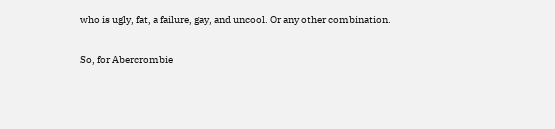who is ugly, fat, a failure, gay, and uncool. Or any other combination.

So, for Abercrombie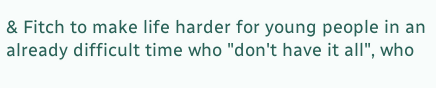& Fitch to make life harder for young people in an already difficult time who "don't have it all", who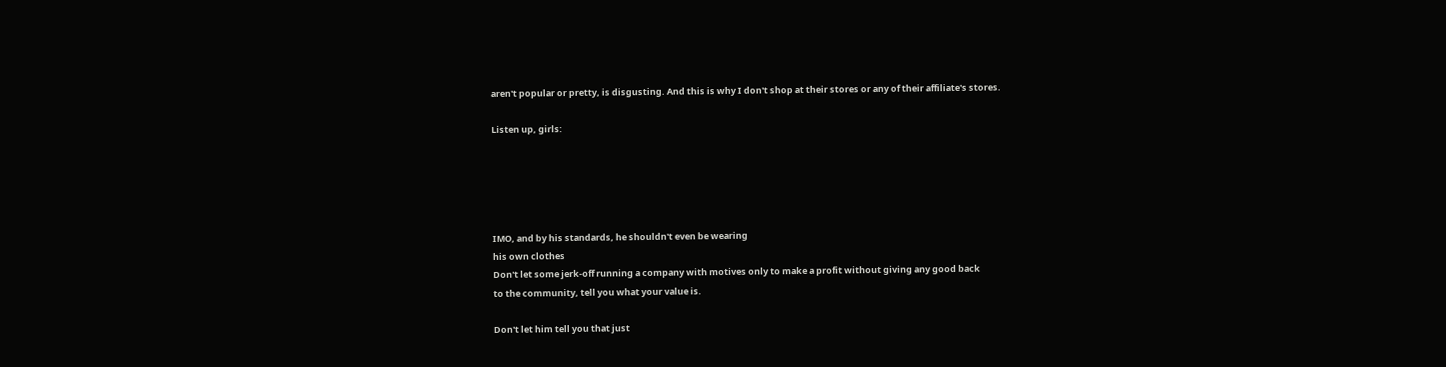aren't popular or pretty, is disgusting. And this is why I don't shop at their stores or any of their affiliate's stores.

Listen up, girls:





IMO, and by his standards, he shouldn't even be wearing
his own clothes
Don't let some jerk-off running a company with motives only to make a profit without giving any good back
to the community, tell you what your value is.

Don't let him tell you that just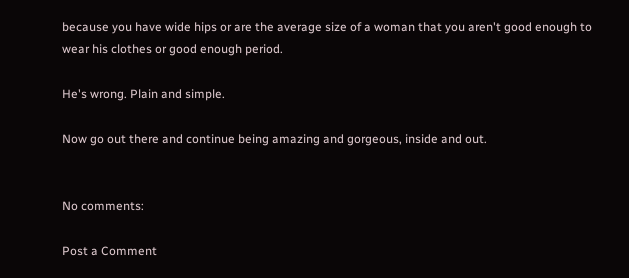because you have wide hips or are the average size of a woman that you aren't good enough to wear his clothes or good enough period.

He's wrong. Plain and simple.

Now go out there and continue being amazing and gorgeous, inside and out.


No comments:

Post a Comment